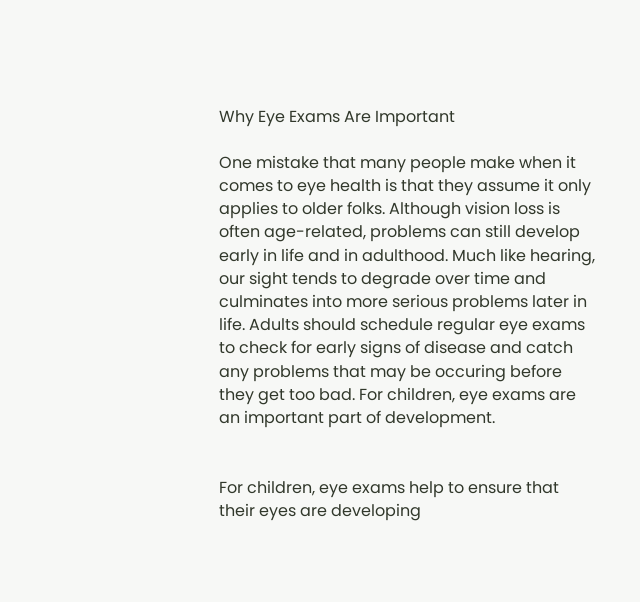Why Eye Exams Are Important

One mistake that many people make when it comes to eye health is that they assume it only applies to older folks. Although vision loss is often age-related, problems can still develop early in life and in adulthood. Much like hearing, our sight tends to degrade over time and culminates into more serious problems later in life. Adults should schedule regular eye exams to check for early signs of disease and catch any problems that may be occuring before they get too bad. For children, eye exams are an important part of development.


For children, eye exams help to ensure that their eyes are developing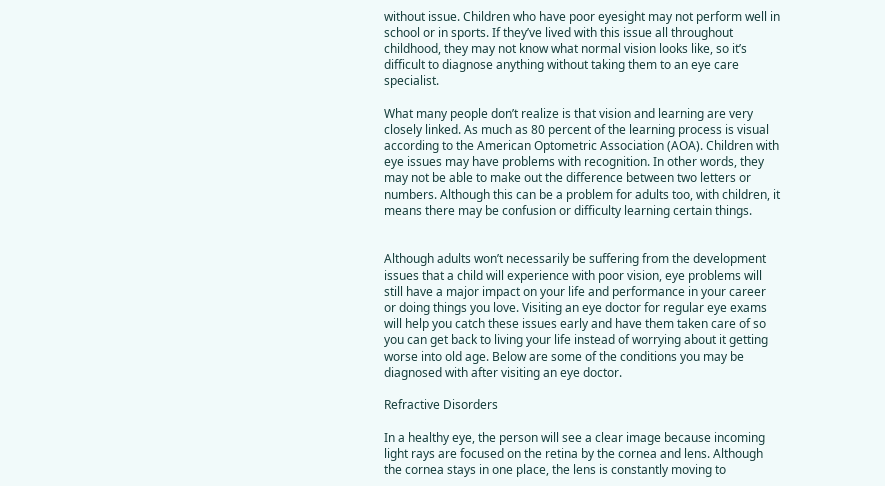without issue. Children who have poor eyesight may not perform well in school or in sports. If they’ve lived with this issue all throughout childhood, they may not know what normal vision looks like, so it’s difficult to diagnose anything without taking them to an eye care specialist.

What many people don’t realize is that vision and learning are very closely linked. As much as 80 percent of the learning process is visual according to the American Optometric Association (AOA). Children with eye issues may have problems with recognition. In other words, they may not be able to make out the difference between two letters or numbers. Although this can be a problem for adults too, with children, it means there may be confusion or difficulty learning certain things.


Although adults won’t necessarily be suffering from the development issues that a child will experience with poor vision, eye problems will still have a major impact on your life and performance in your career or doing things you love. Visiting an eye doctor for regular eye exams will help you catch these issues early and have them taken care of so you can get back to living your life instead of worrying about it getting worse into old age. Below are some of the conditions you may be diagnosed with after visiting an eye doctor.

Refractive Disorders

In a healthy eye, the person will see a clear image because incoming light rays are focused on the retina by the cornea and lens. Although the cornea stays in one place, the lens is constantly moving to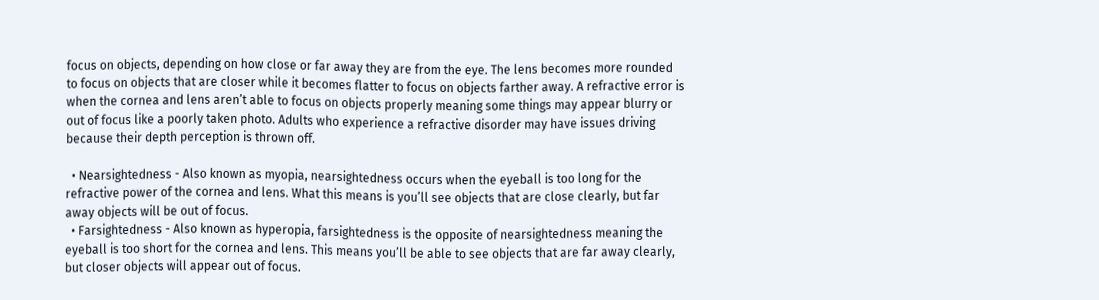focus on objects, depending on how close or far away they are from the eye. The lens becomes more rounded to focus on objects that are closer while it becomes flatter to focus on objects farther away. A refractive error is when the cornea and lens aren’t able to focus on objects properly meaning some things may appear blurry or out of focus like a poorly taken photo. Adults who experience a refractive disorder may have issues driving because their depth perception is thrown off.

  • Nearsightedness - Also known as myopia, nearsightedness occurs when the eyeball is too long for the refractive power of the cornea and lens. What this means is you’ll see objects that are close clearly, but far away objects will be out of focus.
  • Farsightedness - Also known as hyperopia, farsightedness is the opposite of nearsightedness meaning the eyeball is too short for the cornea and lens. This means you’ll be able to see objects that are far away clearly, but closer objects will appear out of focus.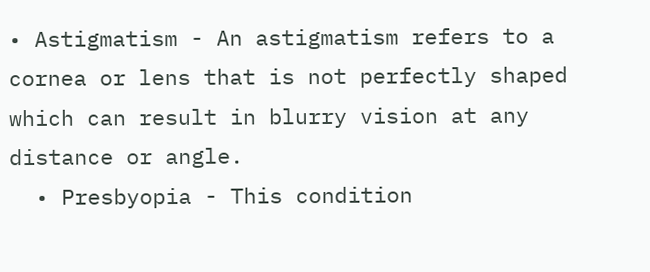• Astigmatism - An astigmatism refers to a cornea or lens that is not perfectly shaped which can result in blurry vision at any distance or angle.
  • Presbyopia - This condition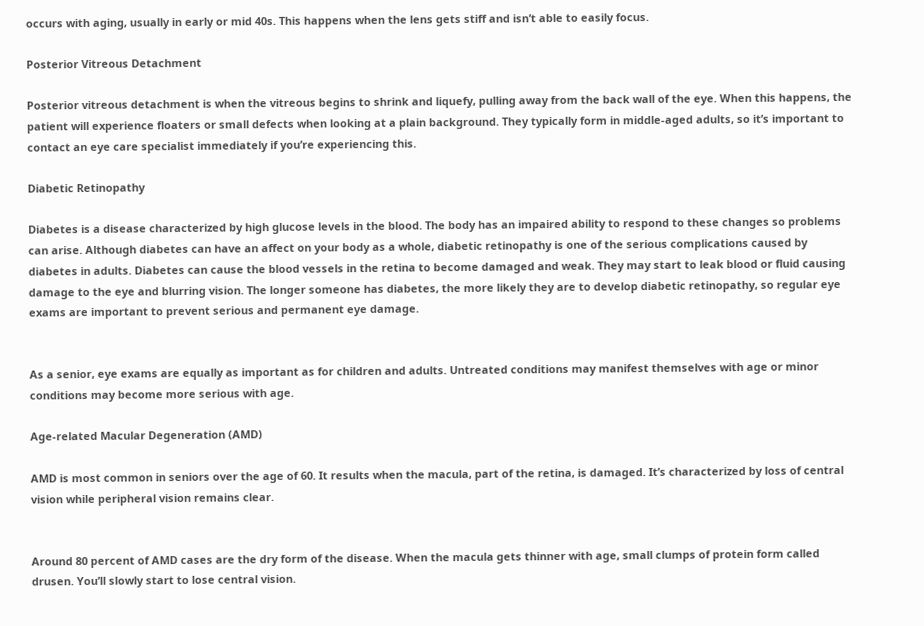occurs with aging, usually in early or mid 40s. This happens when the lens gets stiff and isn’t able to easily focus.

Posterior Vitreous Detachment

Posterior vitreous detachment is when the vitreous begins to shrink and liquefy, pulling away from the back wall of the eye. When this happens, the patient will experience floaters or small defects when looking at a plain background. They typically form in middle-aged adults, so it’s important to contact an eye care specialist immediately if you’re experiencing this.

Diabetic Retinopathy

Diabetes is a disease characterized by high glucose levels in the blood. The body has an impaired ability to respond to these changes so problems can arise. Although diabetes can have an affect on your body as a whole, diabetic retinopathy is one of the serious complications caused by diabetes in adults. Diabetes can cause the blood vessels in the retina to become damaged and weak. They may start to leak blood or fluid causing damage to the eye and blurring vision. The longer someone has diabetes, the more likely they are to develop diabetic retinopathy, so regular eye exams are important to prevent serious and permanent eye damage.


As a senior, eye exams are equally as important as for children and adults. Untreated conditions may manifest themselves with age or minor conditions may become more serious with age.

Age-related Macular Degeneration (AMD)

AMD is most common in seniors over the age of 60. It results when the macula, part of the retina, is damaged. It’s characterized by loss of central vision while peripheral vision remains clear.


Around 80 percent of AMD cases are the dry form of the disease. When the macula gets thinner with age, small clumps of protein form called drusen. You’ll slowly start to lose central vision.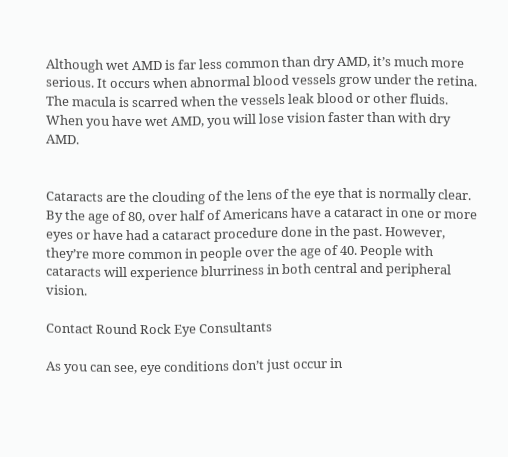Although wet AMD is far less common than dry AMD, it’s much more serious. It occurs when abnormal blood vessels grow under the retina. The macula is scarred when the vessels leak blood or other fluids. When you have wet AMD, you will lose vision faster than with dry AMD.


Cataracts are the clouding of the lens of the eye that is normally clear. By the age of 80, over half of Americans have a cataract in one or more eyes or have had a cataract procedure done in the past. However, they’re more common in people over the age of 40. People with cataracts will experience blurriness in both central and peripheral vision.

Contact Round Rock Eye Consultants

As you can see, eye conditions don’t just occur in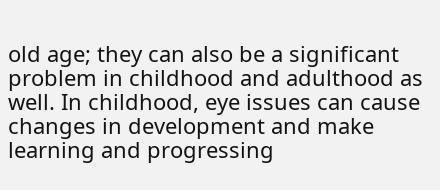old age; they can also be a significant problem in childhood and adulthood as well. In childhood, eye issues can cause changes in development and make learning and progressing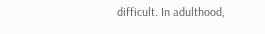difficult. In adulthood,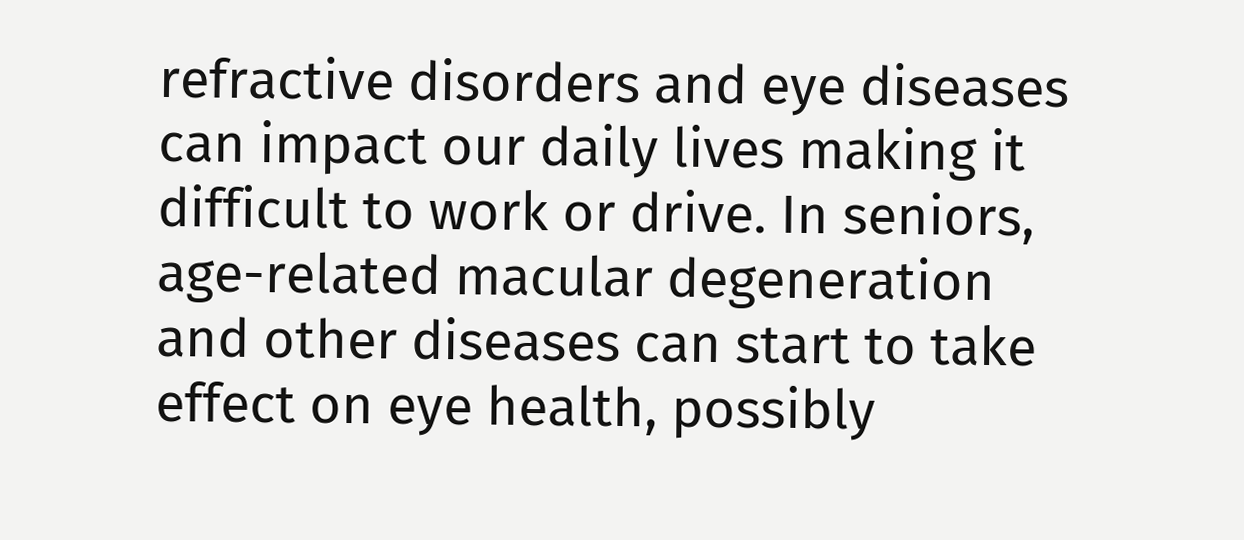refractive disorders and eye diseases can impact our daily lives making it difficult to work or drive. In seniors, age-related macular degeneration and other diseases can start to take effect on eye health, possibly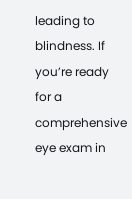leading to blindness. If you’re ready for a comprehensive eye exam in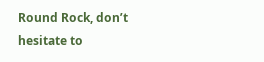Round Rock, don’t hesitate to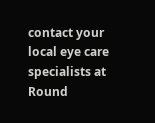contact your local eye care specialists at Round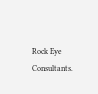Rock Eye Consultants.